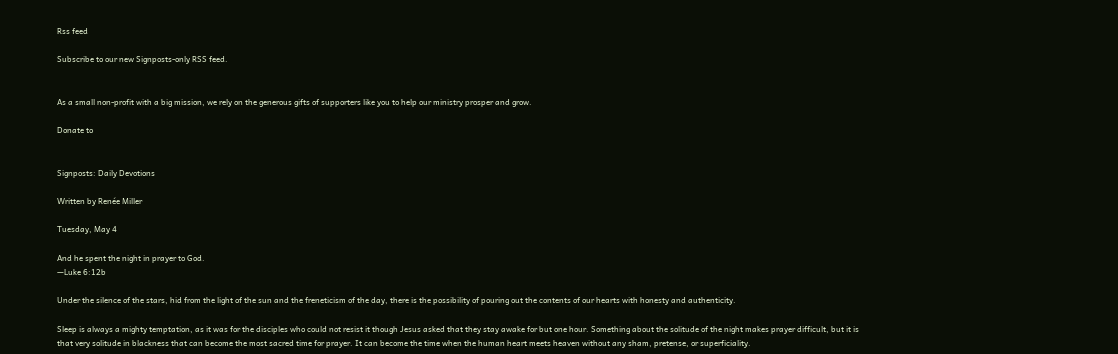Rss feed

Subscribe to our new Signposts-only RSS feed.


As a small non-profit with a big mission, we rely on the generous gifts of supporters like you to help our ministry prosper and grow.

Donate to


Signposts: Daily Devotions

Written by Renée Miller

Tuesday, May 4

And he spent the night in prayer to God.
—Luke 6:12b

Under the silence of the stars, hid from the light of the sun and the freneticism of the day, there is the possibility of pouring out the contents of our hearts with honesty and authenticity.

Sleep is always a mighty temptation, as it was for the disciples who could not resist it though Jesus asked that they stay awake for but one hour. Something about the solitude of the night makes prayer difficult, but it is that very solitude in blackness that can become the most sacred time for prayer. It can become the time when the human heart meets heaven without any sham, pretense, or superficiality.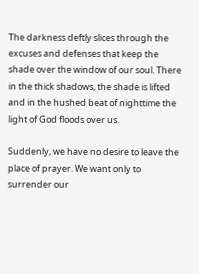The darkness deftly slices through the excuses and defenses that keep the shade over the window of our soul. There in the thick shadows, the shade is lifted and in the hushed beat of nighttime the light of God floods over us.

Suddenly, we have no desire to leave the place of prayer. We want only to surrender our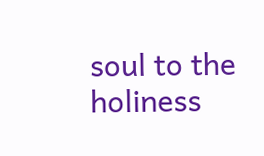soul to the holiness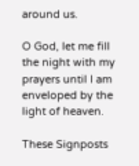around us.

O God, let me fill the night with my prayers until I am enveloped by the light of heaven.

These Signposts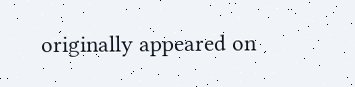originally appeared on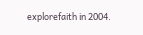explorefaith in 2004.